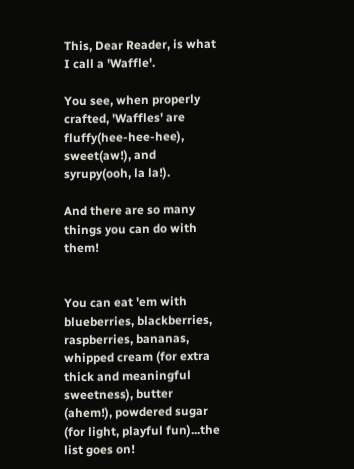This, Dear Reader, is what I call a 'Waffle'.

You see, when properly crafted, 'Waffles' are fluffy(hee-hee-hee), sweet(aw!), and syrupy(ooh, la la!).

And there are so many things you can do with them!


You can eat 'em with blueberries, blackberries, raspberries, bananas, whipped cream (for extra thick and meaningful sweetness), butter (ahem!), powdered sugar (for light, playful fun)...the list goes on!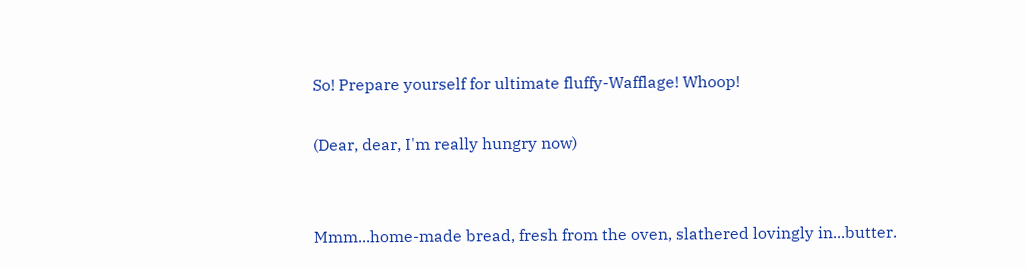So! Prepare yourself for ultimate fluffy-Wafflage! Whoop!

(Dear, dear, I'm really hungry now)


Mmm...home-made bread, fresh from the oven, slathered lovingly in...butter.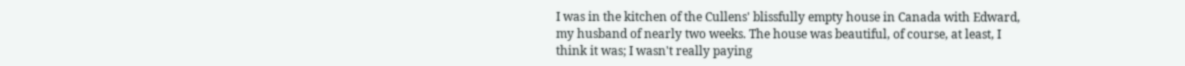I was in the kitchen of the Cullens' blissfully empty house in Canada with Edward, my husband of nearly two weeks. The house was beautiful, of course, at least, I think it was; I wasn't really paying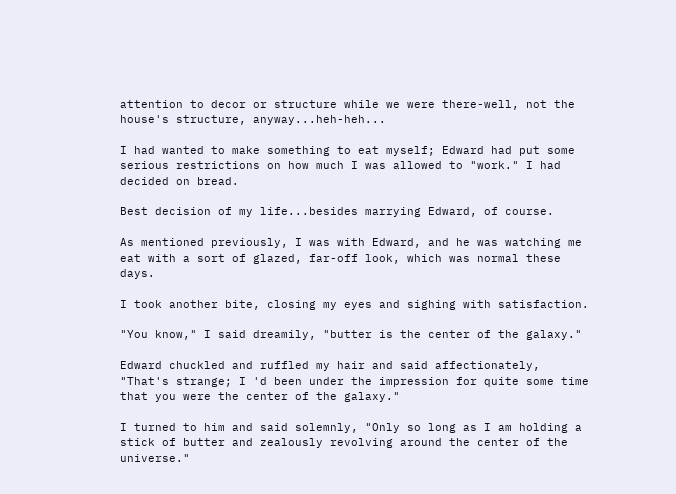attention to decor or structure while we were there-well, not the house's structure, anyway...heh-heh...

I had wanted to make something to eat myself; Edward had put some serious restrictions on how much I was allowed to "work." I had decided on bread.

Best decision of my life...besides marrying Edward, of course.

As mentioned previously, I was with Edward, and he was watching me eat with a sort of glazed, far-off look, which was normal these days.

I took another bite, closing my eyes and sighing with satisfaction.

"You know," I said dreamily, "butter is the center of the galaxy."

Edward chuckled and ruffled my hair and said affectionately, "That's strange; I 'd been under the impression for quite some time that you were the center of the galaxy."

I turned to him and said solemnly, "Only so long as I am holding a stick of butter and zealously revolving around the center of the universe."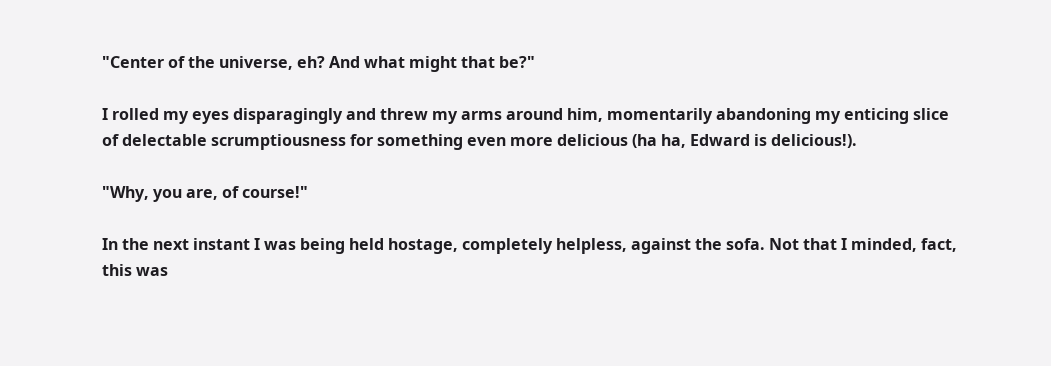"Center of the universe, eh? And what might that be?"

I rolled my eyes disparagingly and threw my arms around him, momentarily abandoning my enticing slice of delectable scrumptiousness for something even more delicious (ha ha, Edward is delicious!).

"Why, you are, of course!"

In the next instant I was being held hostage, completely helpless, against the sofa. Not that I minded, fact, this was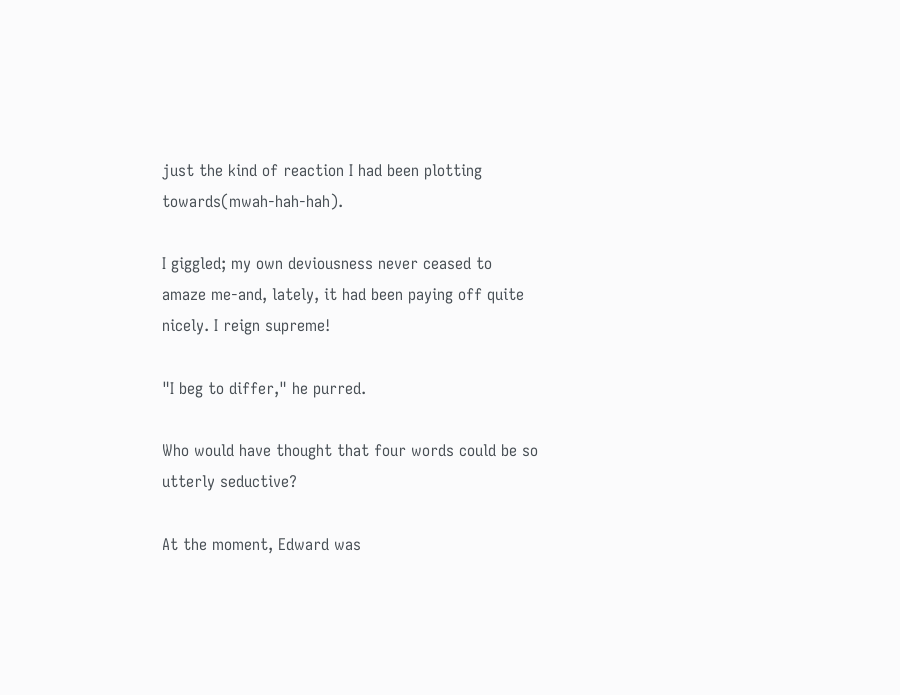just the kind of reaction I had been plotting towards(mwah-hah-hah).

I giggled; my own deviousness never ceased to amaze me-and, lately, it had been paying off quite nicely. I reign supreme!

"I beg to differ," he purred.

Who would have thought that four words could be so utterly seductive?

At the moment, Edward was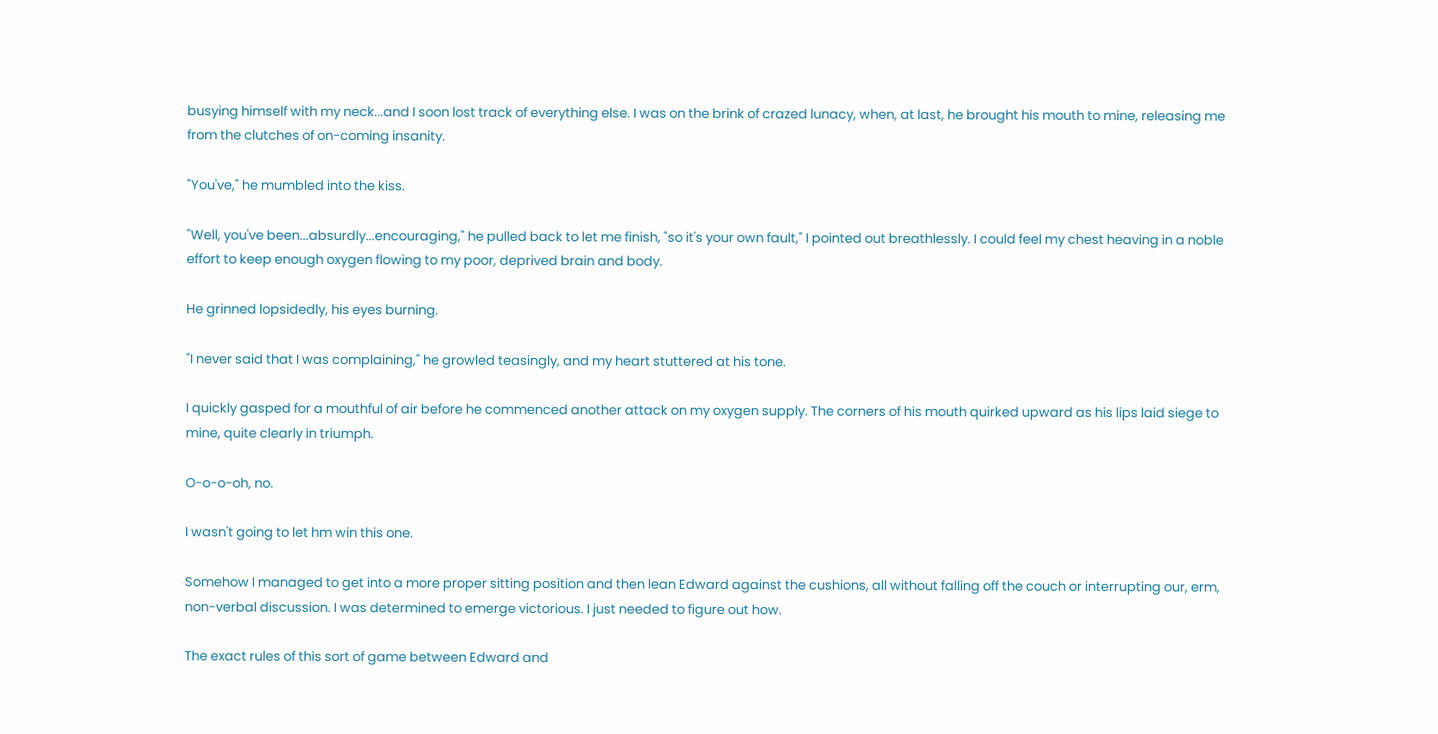busying himself with my neck...and I soon lost track of everything else. I was on the brink of crazed lunacy, when, at last, he brought his mouth to mine, releasing me from the clutches of on-coming insanity.

"You've," he mumbled into the kiss.

"Well, you've been...absurdly...encouraging," he pulled back to let me finish, "so it's your own fault," I pointed out breathlessly. I could feel my chest heaving in a noble effort to keep enough oxygen flowing to my poor, deprived brain and body.

He grinned lopsidedly, his eyes burning.

"I never said that I was complaining," he growled teasingly, and my heart stuttered at his tone.

I quickly gasped for a mouthful of air before he commenced another attack on my oxygen supply. The corners of his mouth quirked upward as his lips laid siege to mine, quite clearly in triumph.

O-o-o-oh, no.

I wasn't going to let hm win this one.

Somehow I managed to get into a more proper sitting position and then lean Edward against the cushions, all without falling off the couch or interrupting our, erm, non-verbal discussion. I was determined to emerge victorious. I just needed to figure out how.

The exact rules of this sort of game between Edward and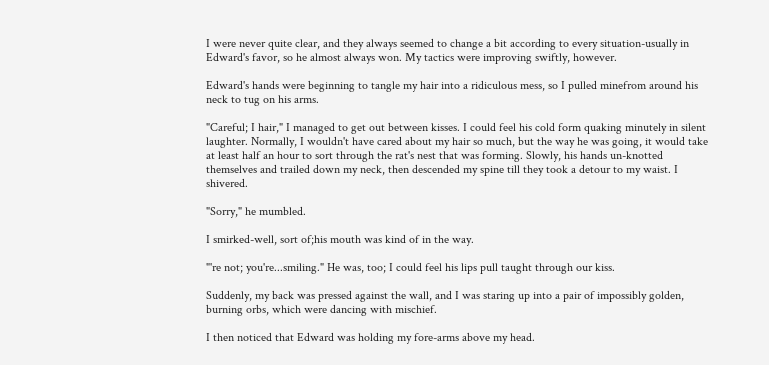I were never quite clear, and they always seemed to change a bit according to every situation-usually in Edward's favor, so he almost always won. My tactics were improving swiftly, however.

Edward's hands were beginning to tangle my hair into a ridiculous mess, so I pulled minefrom around his neck to tug on his arms.

"Careful; I hair," I managed to get out between kisses. I could feel his cold form quaking minutely in silent laughter. Normally, I wouldn't have cared about my hair so much, but the way he was going, it would take at least half an hour to sort through the rat's nest that was forming. Slowly, his hands un-knotted themselves and trailed down my neck, then descended my spine till they took a detour to my waist. I shivered.

"Sorry," he mumbled.

I smirked-well, sort of;his mouth was kind of in the way.

"'re not; you're...smiling." He was, too; I could feel his lips pull taught through our kiss.

Suddenly, my back was pressed against the wall, and I was staring up into a pair of impossibly golden, burning orbs, which were dancing with mischief.

I then noticed that Edward was holding my fore-arms above my head.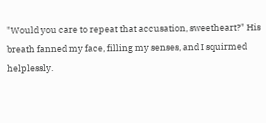"Would you care to repeat that accusation, sweetheart?" His breath fanned my face, filling my senses, and I squirmed helplessly.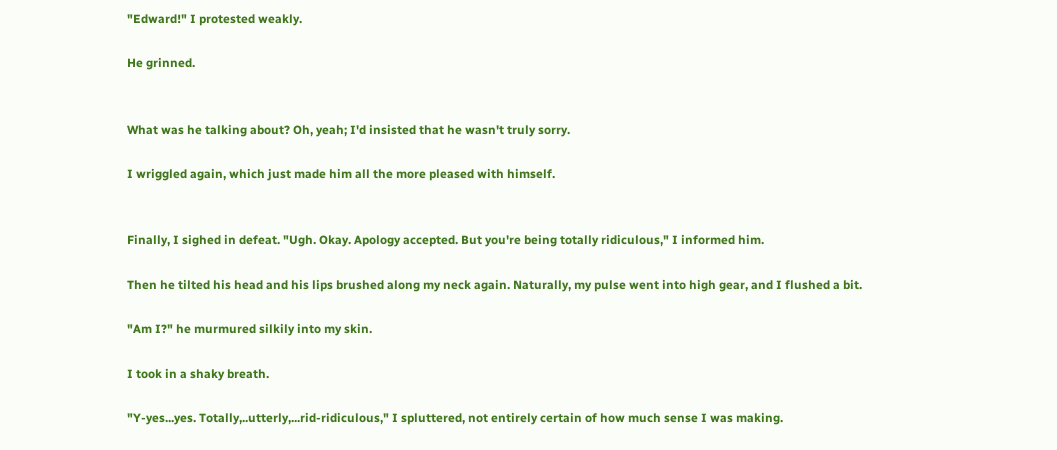"Edward!" I protested weakly.

He grinned.


What was he talking about? Oh, yeah; I'd insisted that he wasn't truly sorry.

I wriggled again, which just made him all the more pleased with himself.


Finally, I sighed in defeat. "Ugh. Okay. Apology accepted. But you're being totally ridiculous," I informed him.

Then he tilted his head and his lips brushed along my neck again. Naturally, my pulse went into high gear, and I flushed a bit.

"Am I?" he murmured silkily into my skin.

I took in a shaky breath.

"Y-yes...yes. Totally,..utterly,...rid-ridiculous," I spluttered, not entirely certain of how much sense I was making.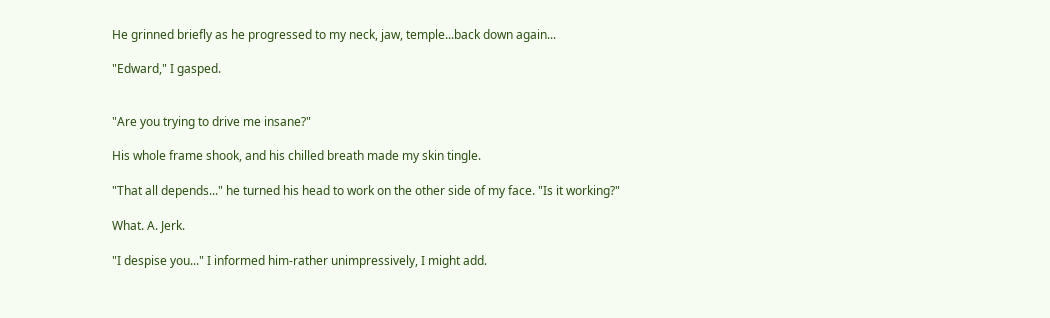He grinned briefly as he progressed to my neck, jaw, temple...back down again...

"Edward," I gasped.


"Are you trying to drive me insane?"

His whole frame shook, and his chilled breath made my skin tingle.

"That all depends..." he turned his head to work on the other side of my face. "Is it working?"

What. A. Jerk.

"I despise you..." I informed him-rather unimpressively, I might add.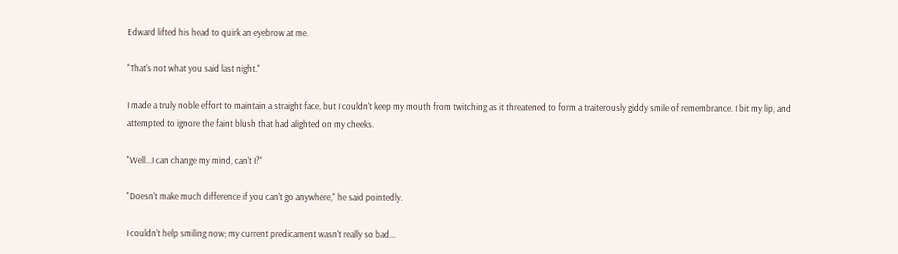Edward lifted his head to quirk an eyebrow at me.

"That's not what you said last night."

I made a truly noble effort to maintain a straight face, but I couldn't keep my mouth from twitching as it threatened to form a traiterously giddy smile of remembrance. I bit my lip, and attempted to ignore the faint blush that had alighted on my cheeks.

"Well...I can change my mind, can't I?"

"Doesn't make much difference if you can't go anywhere," he said pointedly.

I couldn't help smiling now; my current predicament wasn't really so bad...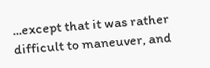...except that it was rather difficult to maneuver, and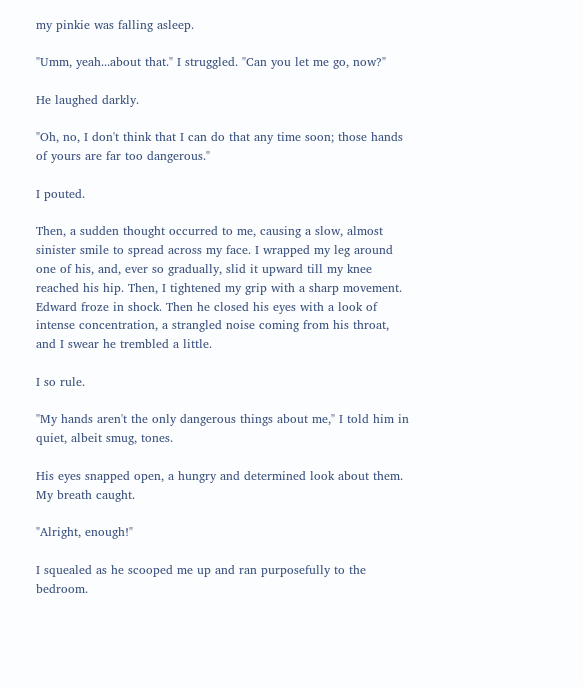my pinkie was falling asleep.

"Umm, yeah...about that." I struggled. "Can you let me go, now?"

He laughed darkly.

"Oh, no, I don't think that I can do that any time soon; those hands of yours are far too dangerous."

I pouted.

Then, a sudden thought occurred to me, causing a slow, almost sinister smile to spread across my face. I wrapped my leg around one of his, and, ever so gradually, slid it upward till my knee reached his hip. Then, I tightened my grip with a sharp movement. Edward froze in shock. Then he closed his eyes with a look of intense concentration, a strangled noise coming from his throat, and I swear he trembled a little.

I so rule.

"My hands aren't the only dangerous things about me," I told him in quiet, albeit smug, tones.

His eyes snapped open, a hungry and determined look about them. My breath caught.

"Alright, enough!"

I squealed as he scooped me up and ran purposefully to the bedroom.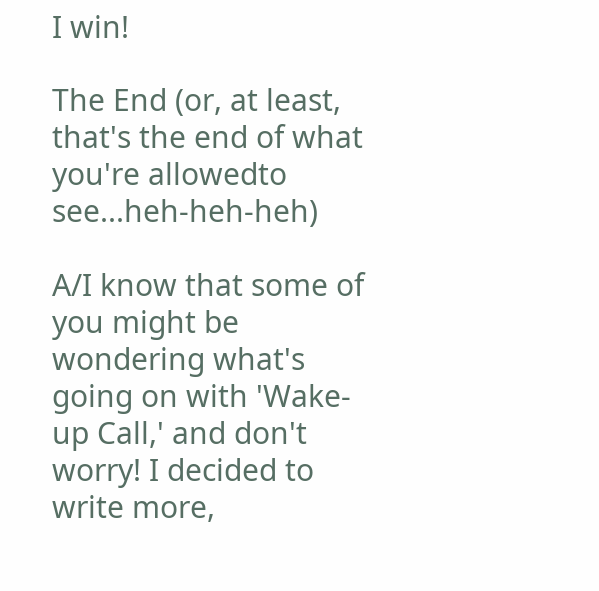I win!

The End (or, at least, that's the end of what you're allowedto see...heh-heh-heh)

A/I know that some of you might be wondering what's going on with 'Wake-up Call,' and don't worry! I decided to write more,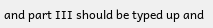and part III should be typed up and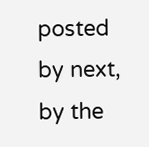posted by next, by the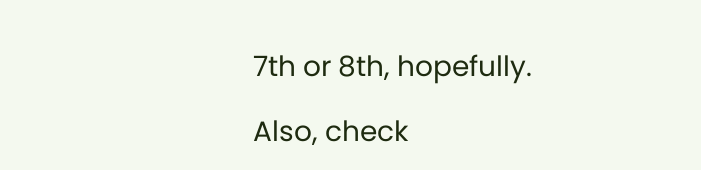7th or 8th, hopefully.

Also, check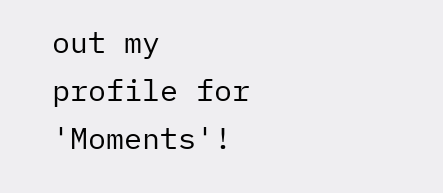out my profile for 'Moments'!